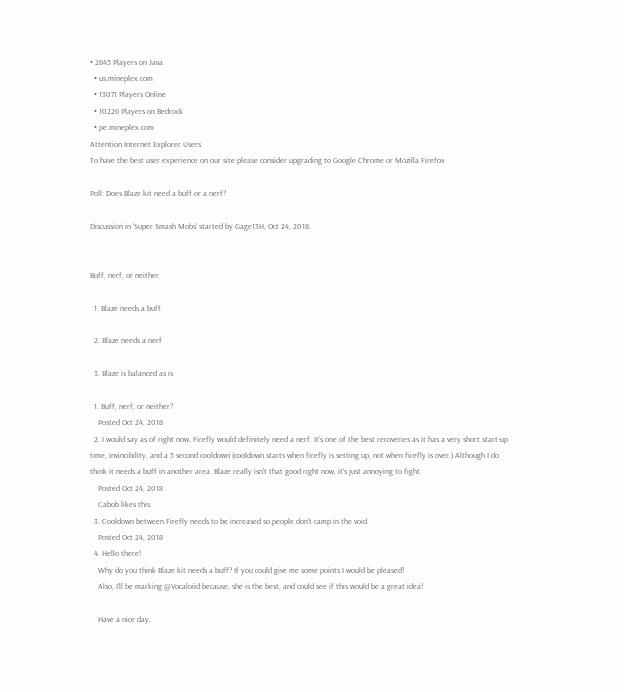• 2845 Players on Java
  • us.mineplex.com
  • 13071 Players Online
  • 10226 Players on Bedrock
  • pe.mineplex.com
Attention Internet Explorer Users
To have the best user experience on our site please consider upgrading to Google Chrome or Mozilla Firefox

Poll: Does Blaze kit need a buff or a nerf?

Discussion in 'Super Smash Mobs' started by Gage13H, Oct 24, 2018.


Buff, nerf, or neither

  1. Blaze needs a buff

  2. Blaze needs a nerf

  3. Blaze is balanced as is

  1. Buff, nerf, or neither?
    Posted Oct 24, 2018
  2. I would say as of right now, Firefly would definitely need a nerf. It's one of the best recoveries as it has a very short start-up time, invincibility, and a 5 second cooldown (cooldown starts when firefly is setting up, not when firefly is over.) Although I do think it needs a buff in another area. Blaze really isn't that good right now, it's just annoying to fight.
    Posted Oct 24, 2018
    Cabob likes this.
  3. Cooldown between Firefly needs to be increased so people don't camp in the void.
    Posted Oct 24, 2018
  4. Hello there!
    Why do you think Blaze kit needs a buff? If you could give me some points I would be pleased!
    Also, I'll be marking @Vocaloiid because, she is the best, and could see if this would be a great idea!

    Have a nice day,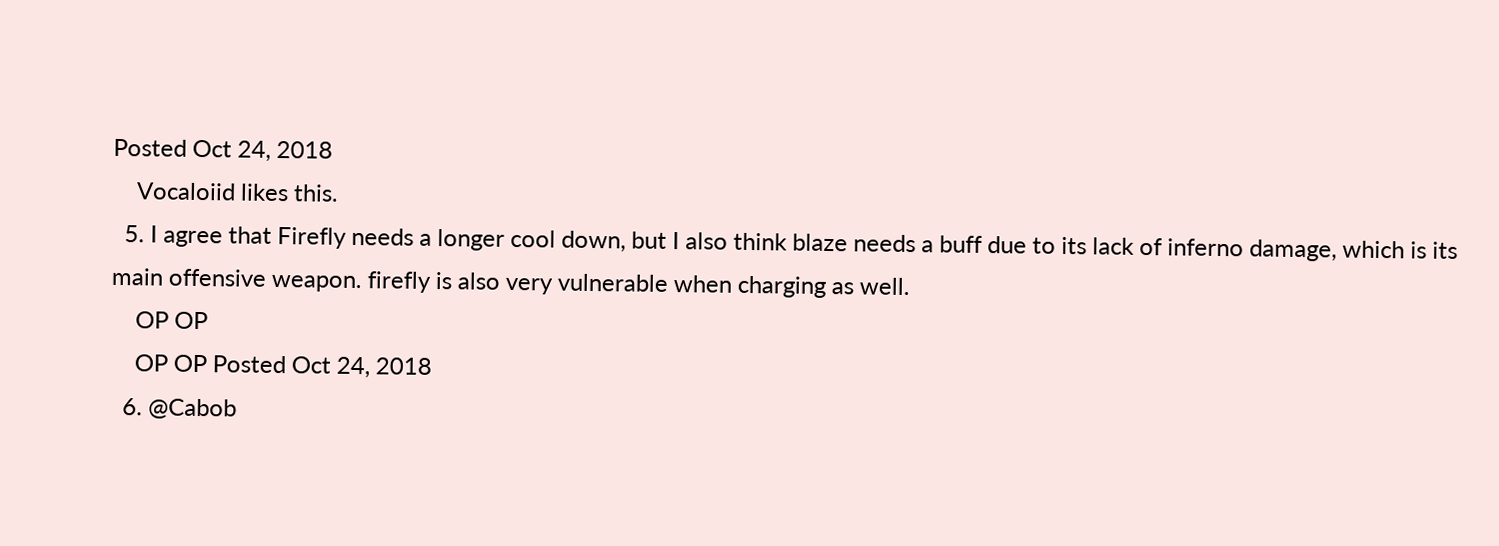Posted Oct 24, 2018
    Vocaloiid likes this.
  5. I agree that Firefly needs a longer cool down, but I also think blaze needs a buff due to its lack of inferno damage, which is its main offensive weapon. firefly is also very vulnerable when charging as well.
    OP OP
    OP OP Posted Oct 24, 2018
  6. @Cabob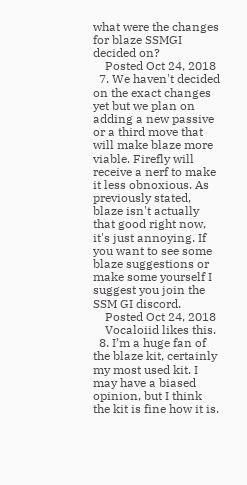what were the changes for blaze SSMGI decided on?
    Posted Oct 24, 2018
  7. We haven't decided on the exact changes yet but we plan on adding a new passive or a third move that will make blaze more viable. Firefly will receive a nerf to make it less obnoxious. As previously stated, blaze isn't actually that good right now, it's just annoying. If you want to see some blaze suggestions or make some yourself I suggest you join the SSM GI discord.
    Posted Oct 24, 2018
    Vocaloiid likes this.
  8. I’m a huge fan of the blaze kit, certainly my most used kit. I may have a biased opinion, but I think the kit is fine how it is.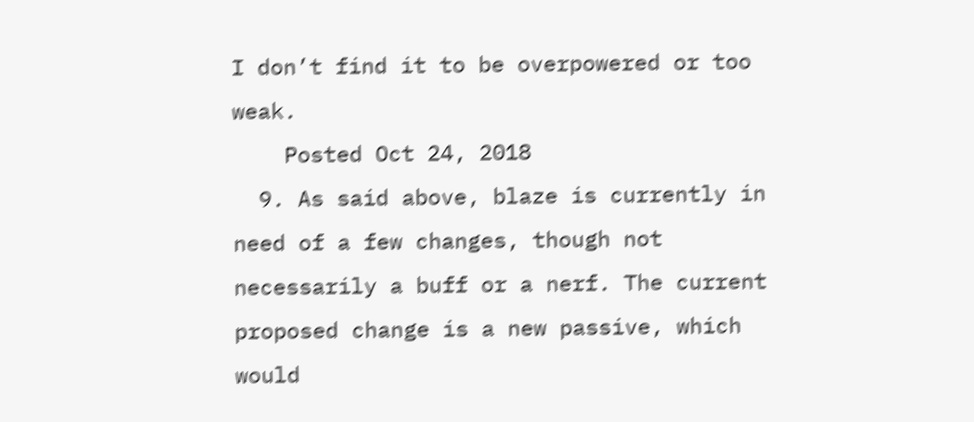I don’t find it to be overpowered or too weak.
    Posted Oct 24, 2018
  9. As said above, blaze is currently in need of a few changes, though not necessarily a buff or a nerf. The current proposed change is a new passive, which would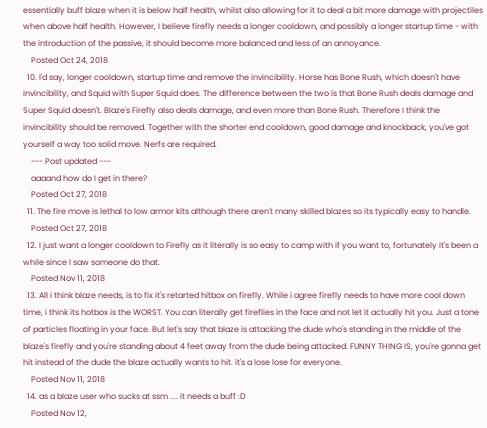essentially buff blaze when it is below half health, whilst also allowing for it to deal a bit more damage with projectiles when above half health. However, I believe firefly needs a longer cooldown, and possibly a longer startup time - with the introduction of the passive, it should become more balanced and less of an annoyance.
    Posted Oct 24, 2018
  10. I'd say, longer cooldown, startup time and remove the invincibility. Horse has Bone Rush, which doesn't have invincibility, and Squid with Super Squid does. The difference between the two is that Bone Rush deals damage and Super Squid doesn't. Blaze's Firefly also deals damage, and even more than Bone Rush. Therefore I think the invincibility should be removed. Together with the shorter end cooldown, good damage and knockback, you've got yourself a way too solid move. Nerfs are required.
    --- Post updated ---
    aaaand how do I get in there?
    Posted Oct 27, 2018
  11. The fire move is lethal to low armor kits although there aren't many skilled blazes so its typically easy to handle.
    Posted Oct 27, 2018
  12. I just want a longer cooldown to Firefly as it literally is so easy to camp with if you want to, fortunately it's been a while since I saw someone do that.
    Posted Nov 11, 2018
  13. All i think blaze needs, is to fix it's retarted hitbox on firefly. While i agree firefly needs to have more cool down time, i think its hotbox is the WORST. You can literally get fireflies in the face and not let it actually hit you. Just a tone of particles floating in your face. But let's say that blaze is attacking the dude who's standing in the middle of the blaze's firefly and you're standing about 4 feet away from the dude being attacked. FUNNY THING IS, you're gonna get hit instead of the dude the blaze actually wants to hit. it's a lose lose for everyone.
    Posted Nov 11, 2018
  14. as a blaze user who sucks at ssm .... it needs a buff :D
    Posted Nov 12,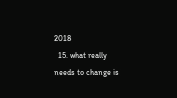2018
  15. what really needs to change is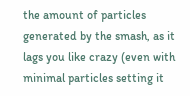the amount of particles generated by the smash, as it lags you like crazy (even with minimal particles setting it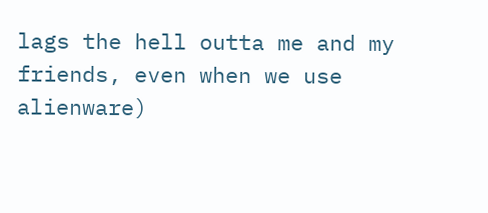lags the hell outta me and my friends, even when we use alienware)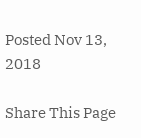Posted Nov 13, 2018

Share This Page